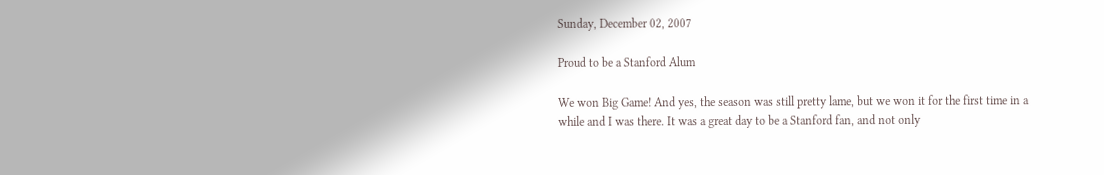Sunday, December 02, 2007

Proud to be a Stanford Alum

We won Big Game! And yes, the season was still pretty lame, but we won it for the first time in a while and I was there. It was a great day to be a Stanford fan, and not only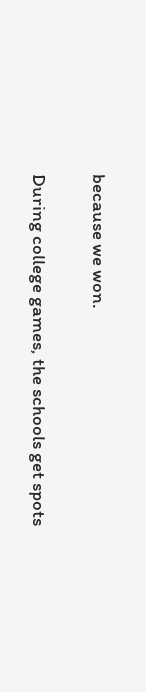because we won.

During college games, the schools get spots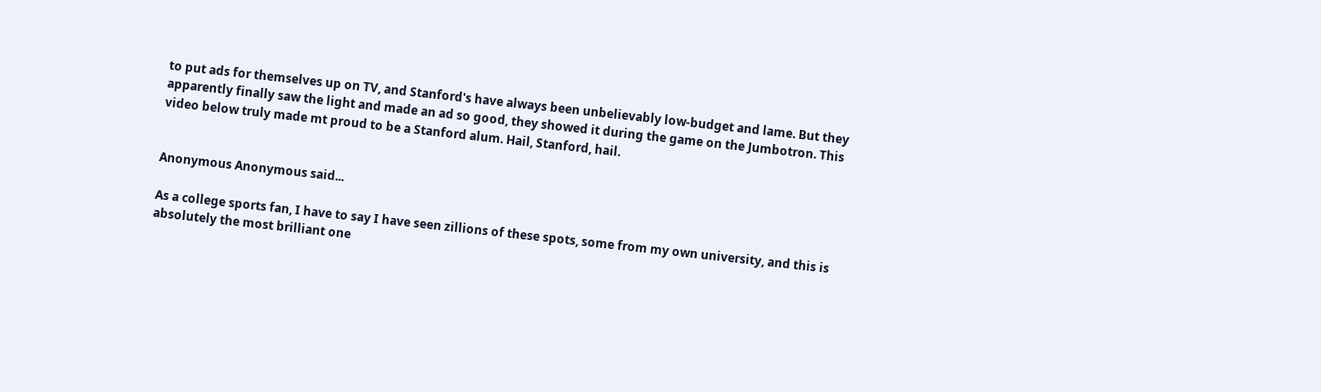to put ads for themselves up on TV, and Stanford's have always been unbelievably low-budget and lame. But they apparently finally saw the light and made an ad so good, they showed it during the game on the Jumbotron. This video below truly made mt proud to be a Stanford alum. Hail, Stanford, hail.


Anonymous Anonymous said...

As a college sports fan, I have to say I have seen zillions of these spots, some from my own university, and this is absolutely the most brilliant one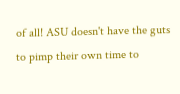of all! ASU doesn't have the guts to pimp their own time to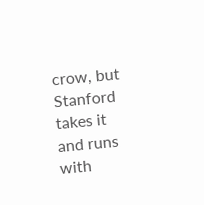crow, but Stanford takes it and runs with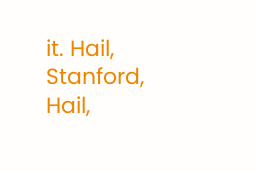it. Hail, Stanford, Hail,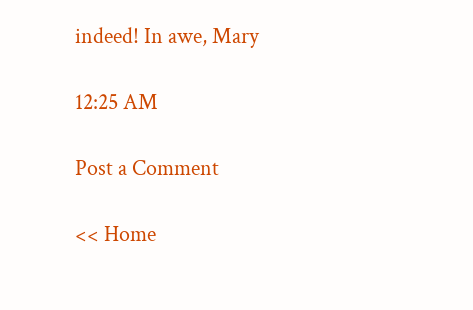indeed! In awe, Mary

12:25 AM

Post a Comment

<< Home